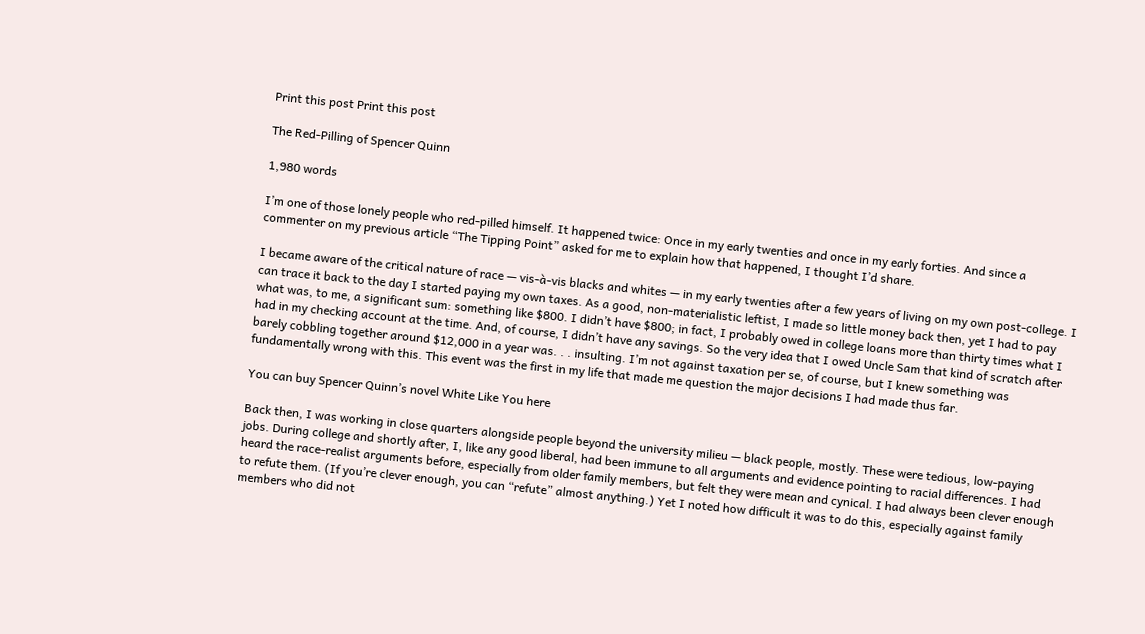Print this post Print this post

The Red-Pilling of Spencer Quinn

1,980 words

I’m one of those lonely people who red-pilled himself. It happened twice: Once in my early twenties and once in my early forties. And since a commenter on my previous article “The Tipping Point” asked for me to explain how that happened, I thought I’d share.

I became aware of the critical nature of race — vis-à-vis blacks and whites — in my early twenties after a few years of living on my own post-college. I can trace it back to the day I started paying my own taxes. As a good, non-materialistic leftist, I made so little money back then, yet I had to pay what was, to me, a significant sum: something like $800. I didn’t have $800; in fact, I probably owed in college loans more than thirty times what I had in my checking account at the time. And, of course, I didn’t have any savings. So the very idea that I owed Uncle Sam that kind of scratch after barely cobbling together around $12,000 in a year was. . . insulting. I’m not against taxation per se, of course, but I knew something was fundamentally wrong with this. This event was the first in my life that made me question the major decisions I had made thus far.

You can buy Spencer Quinn’s novel White Like You here

Back then, I was working in close quarters alongside people beyond the university milieu — black people, mostly. These were tedious, low-paying jobs. During college and shortly after, I, like any good liberal, had been immune to all arguments and evidence pointing to racial differences. I had heard the race-realist arguments before, especially from older family members, but felt they were mean and cynical. I had always been clever enough to refute them. (If you’re clever enough, you can “refute” almost anything.) Yet I noted how difficult it was to do this, especially against family members who did not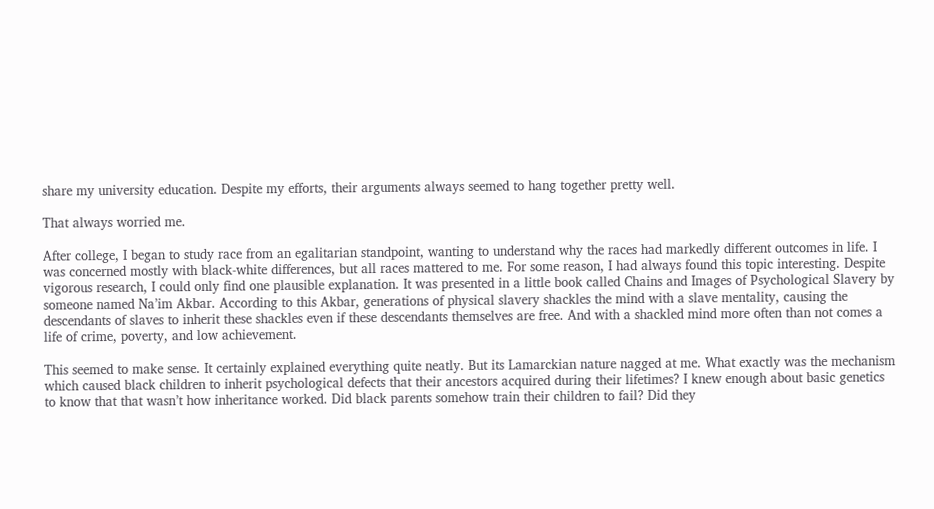share my university education. Despite my efforts, their arguments always seemed to hang together pretty well.

That always worried me.

After college, I began to study race from an egalitarian standpoint, wanting to understand why the races had markedly different outcomes in life. I was concerned mostly with black-white differences, but all races mattered to me. For some reason, I had always found this topic interesting. Despite vigorous research, I could only find one plausible explanation. It was presented in a little book called Chains and Images of Psychological Slavery by someone named Na’im Akbar. According to this Akbar, generations of physical slavery shackles the mind with a slave mentality, causing the descendants of slaves to inherit these shackles even if these descendants themselves are free. And with a shackled mind more often than not comes a life of crime, poverty, and low achievement.

This seemed to make sense. It certainly explained everything quite neatly. But its Lamarckian nature nagged at me. What exactly was the mechanism which caused black children to inherit psychological defects that their ancestors acquired during their lifetimes? I knew enough about basic genetics to know that that wasn’t how inheritance worked. Did black parents somehow train their children to fail? Did they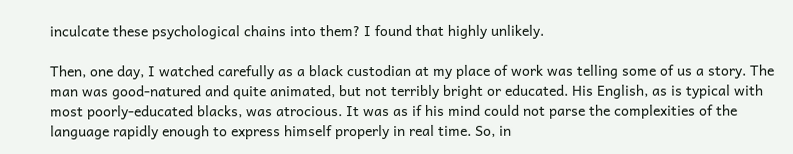inculcate these psychological chains into them? I found that highly unlikely.

Then, one day, I watched carefully as a black custodian at my place of work was telling some of us a story. The man was good-natured and quite animated, but not terribly bright or educated. His English, as is typical with most poorly-educated blacks, was atrocious. It was as if his mind could not parse the complexities of the language rapidly enough to express himself properly in real time. So, in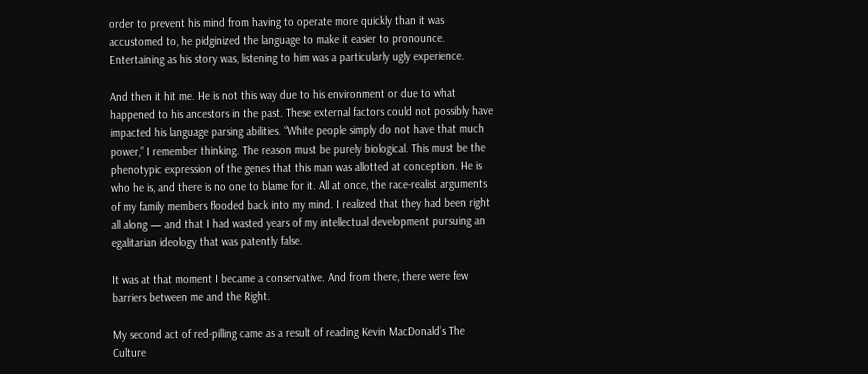order to prevent his mind from having to operate more quickly than it was accustomed to, he pidginized the language to make it easier to pronounce. Entertaining as his story was, listening to him was a particularly ugly experience.

And then it hit me. He is not this way due to his environment or due to what happened to his ancestors in the past. These external factors could not possibly have impacted his language parsing abilities. “White people simply do not have that much power,” I remember thinking. The reason must be purely biological. This must be the phenotypic expression of the genes that this man was allotted at conception. He is who he is, and there is no one to blame for it. All at once, the race-realist arguments of my family members flooded back into my mind. I realized that they had been right all along — and that I had wasted years of my intellectual development pursuing an egalitarian ideology that was patently false.

It was at that moment I became a conservative. And from there, there were few barriers between me and the Right.

My second act of red-pilling came as a result of reading Kevin MacDonald’s The Culture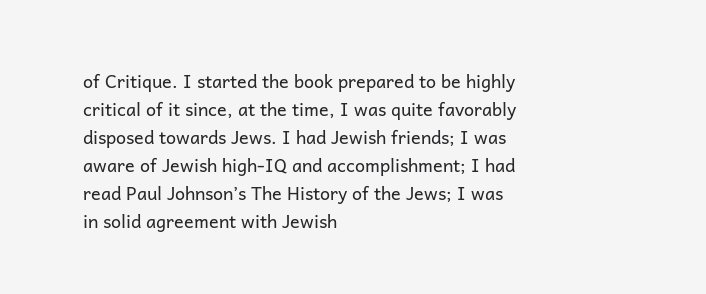of Critique. I started the book prepared to be highly critical of it since, at the time, I was quite favorably disposed towards Jews. I had Jewish friends; I was aware of Jewish high-IQ and accomplishment; I had read Paul Johnson’s The History of the Jews; I was in solid agreement with Jewish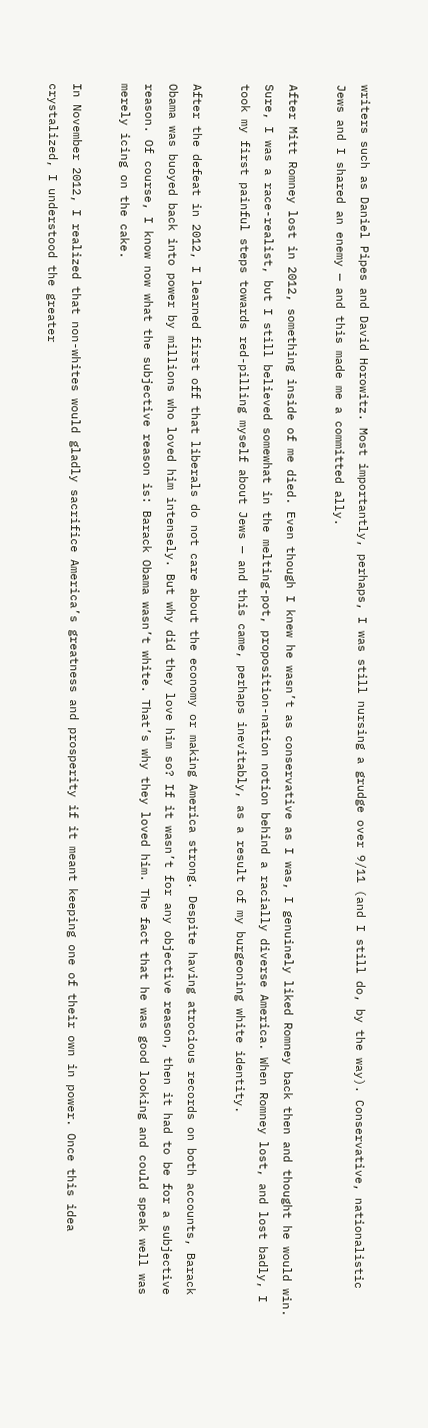writers such as Daniel Pipes and David Horowitz. Most importantly, perhaps, I was still nursing a grudge over 9/11 (and I still do, by the way). Conservative, nationalistic Jews and I shared an enemy — and this made me a committed ally.

After Mitt Romney lost in 2012, something inside of me died. Even though I knew he wasn’t as conservative as I was, I genuinely liked Romney back then and thought he would win. Sure, I was a race-realist, but I still believed somewhat in the melting-pot, proposition-nation notion behind a racially diverse America. When Romney lost, and lost badly, I took my first painful steps towards red-pilling myself about Jews — and this came, perhaps inevitably, as a result of my burgeoning white identity.

After the defeat in 2012, I learned first off that liberals do not care about the economy or making America strong. Despite having atrocious records on both accounts, Barack Obama was buoyed back into power by millions who loved him intensely. But why did they love him so? If it wasn’t for any objective reason, then it had to be for a subjective reason. Of course, I know now what the subjective reason is: Barack Obama wasn’t white. That’s why they loved him. The fact that he was good looking and could speak well was merely icing on the cake.

In November 2012, I realized that non-whites would gladly sacrifice America’s greatness and prosperity if it meant keeping one of their own in power. Once this idea crystalized, I understood the greater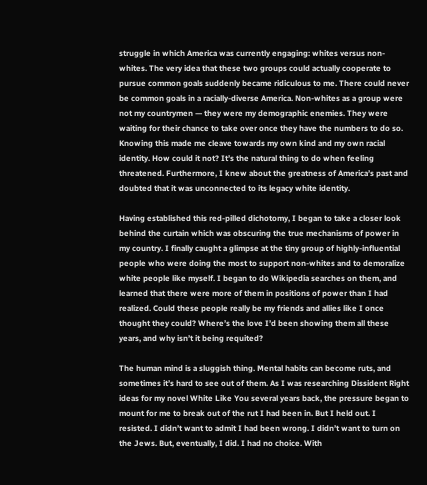struggle in which America was currently engaging: whites versus non-whites. The very idea that these two groups could actually cooperate to pursue common goals suddenly became ridiculous to me. There could never be common goals in a racially-diverse America. Non-whites as a group were not my countrymen — they were my demographic enemies. They were waiting for their chance to take over once they have the numbers to do so. Knowing this made me cleave towards my own kind and my own racial identity. How could it not? It’s the natural thing to do when feeling threatened. Furthermore, I knew about the greatness of America’s past and doubted that it was unconnected to its legacy white identity.

Having established this red-pilled dichotomy, I began to take a closer look behind the curtain which was obscuring the true mechanisms of power in my country. I finally caught a glimpse at the tiny group of highly-influential people who were doing the most to support non-whites and to demoralize white people like myself. I began to do Wikipedia searches on them, and learned that there were more of them in positions of power than I had realized. Could these people really be my friends and allies like I once thought they could? Where’s the love I’d been showing them all these years, and why isn’t it being requited?

The human mind is a sluggish thing. Mental habits can become ruts, and sometimes it’s hard to see out of them. As I was researching Dissident Right ideas for my novel White Like You several years back, the pressure began to mount for me to break out of the rut I had been in. But I held out. I resisted. I didn’t want to admit I had been wrong. I didn’t want to turn on the Jews. But, eventually, I did. I had no choice. With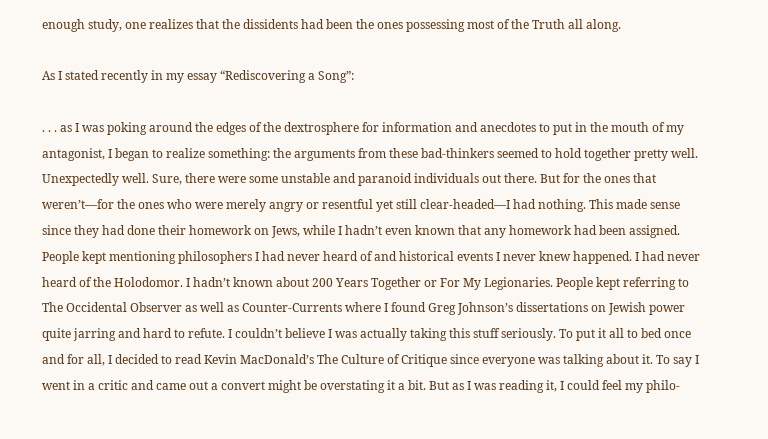enough study, one realizes that the dissidents had been the ones possessing most of the Truth all along.

As I stated recently in my essay “Rediscovering a Song”:

. . . as I was poking around the edges of the dextrosphere for information and anecdotes to put in the mouth of my antagonist, I began to realize something: the arguments from these bad-thinkers seemed to hold together pretty well. Unexpectedly well. Sure, there were some unstable and paranoid individuals out there. But for the ones that weren’t—for the ones who were merely angry or resentful yet still clear-headed—I had nothing. This made sense since they had done their homework on Jews, while I hadn’t even known that any homework had been assigned. People kept mentioning philosophers I had never heard of and historical events I never knew happened. I had never heard of the Holodomor. I hadn’t known about 200 Years Together or For My Legionaries. People kept referring to The Occidental Observer as well as Counter-Currents where I found Greg Johnson’s dissertations on Jewish power quite jarring and hard to refute. I couldn’t believe I was actually taking this stuff seriously. To put it all to bed once and for all, I decided to read Kevin MacDonald’s The Culture of Critique since everyone was talking about it. To say I went in a critic and came out a convert might be overstating it a bit. But as I was reading it, I could feel my philo-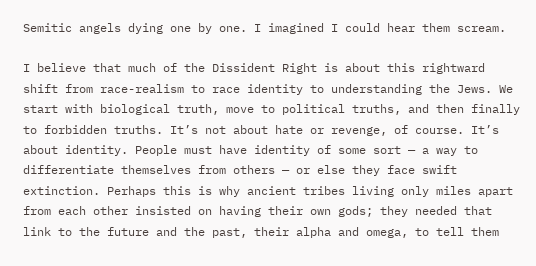Semitic angels dying one by one. I imagined I could hear them scream.

I believe that much of the Dissident Right is about this rightward shift from race-realism to race identity to understanding the Jews. We start with biological truth, move to political truths, and then finally to forbidden truths. It’s not about hate or revenge, of course. It’s about identity. People must have identity of some sort — a way to differentiate themselves from others — or else they face swift extinction. Perhaps this is why ancient tribes living only miles apart from each other insisted on having their own gods; they needed that link to the future and the past, their alpha and omega, to tell them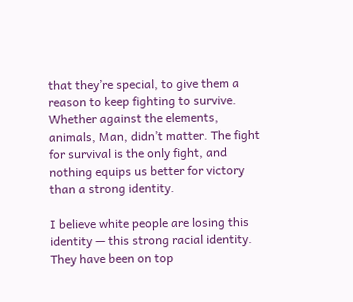that they’re special, to give them a reason to keep fighting to survive. Whether against the elements, animals, Man, didn’t matter. The fight for survival is the only fight, and nothing equips us better for victory than a strong identity.

I believe white people are losing this identity — this strong racial identity. They have been on top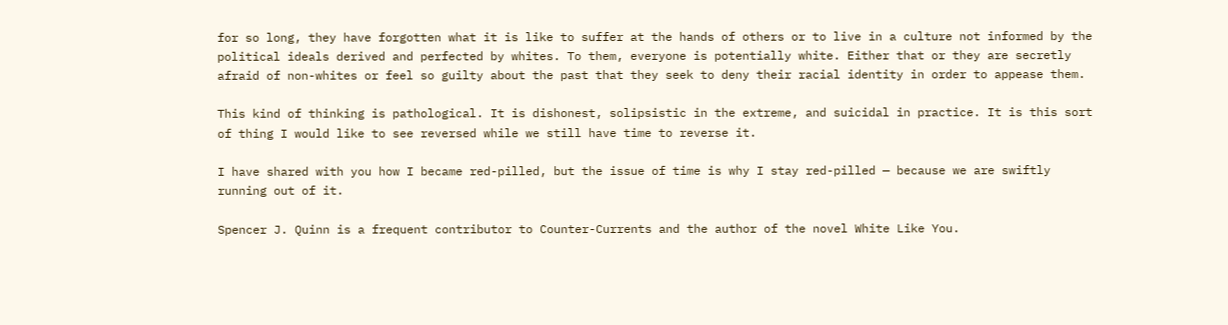for so long, they have forgotten what it is like to suffer at the hands of others or to live in a culture not informed by the political ideals derived and perfected by whites. To them, everyone is potentially white. Either that or they are secretly afraid of non-whites or feel so guilty about the past that they seek to deny their racial identity in order to appease them.

This kind of thinking is pathological. It is dishonest, solipsistic in the extreme, and suicidal in practice. It is this sort of thing I would like to see reversed while we still have time to reverse it.

I have shared with you how I became red-pilled, but the issue of time is why I stay red-pilled — because we are swiftly running out of it.

Spencer J. Quinn is a frequent contributor to Counter-Currents and the author of the novel White Like You.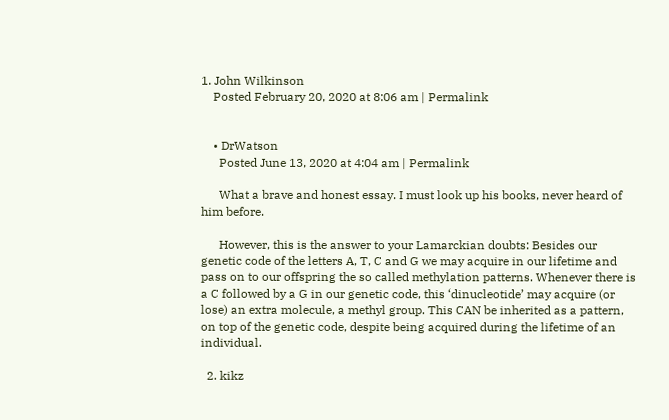1. John Wilkinson
    Posted February 20, 2020 at 8:06 am | Permalink


    • DrWatson
      Posted June 13, 2020 at 4:04 am | Permalink

      What a brave and honest essay. I must look up his books, never heard of him before.

      However, this is the answer to your Lamarckian doubts: Besides our genetic code of the letters A, T, C and G we may acquire in our lifetime and pass on to our offspring the so called methylation patterns. Whenever there is a C followed by a G in our genetic code, this ‘dinucleotide’ may acquire (or lose) an extra molecule, a methyl group. This CAN be inherited as a pattern, on top of the genetic code, despite being acquired during the lifetime of an individual.

  2. kikz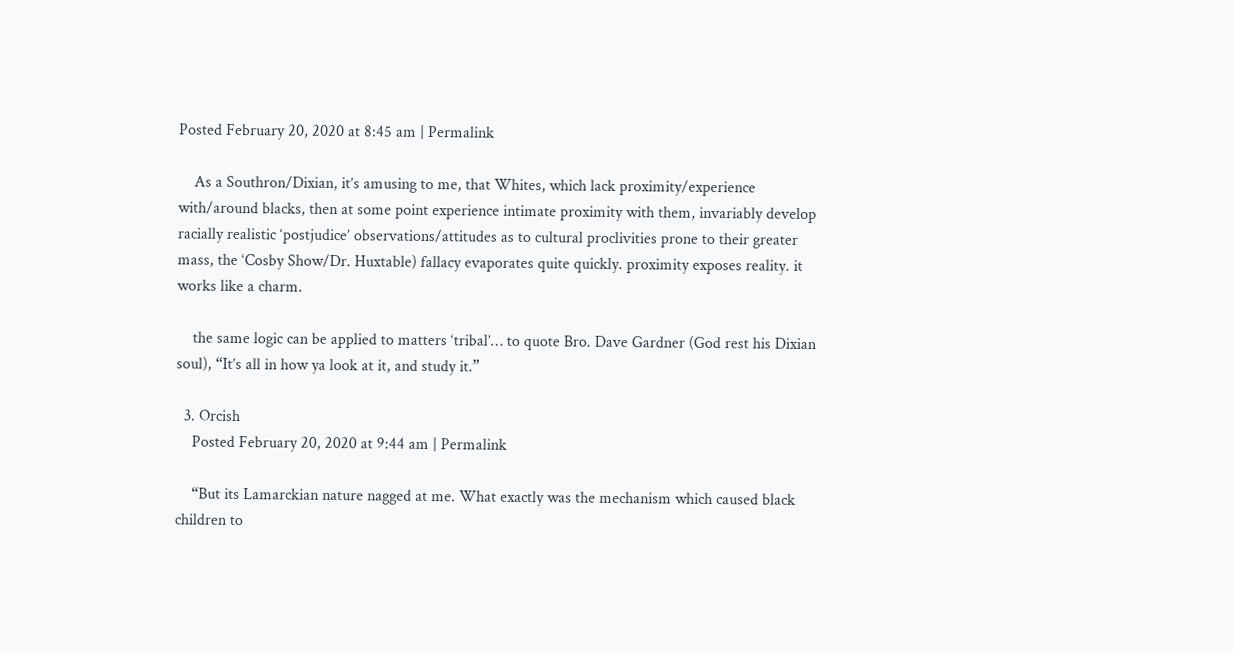Posted February 20, 2020 at 8:45 am | Permalink

    As a Southron/Dixian, it’s amusing to me, that Whites, which lack proximity/experience with/around blacks, then at some point experience intimate proximity with them, invariably develop racially realistic ‘postjudice’ observations/attitudes as to cultural proclivities prone to their greater mass, the ‘Cosby Show/Dr. Huxtable) fallacy evaporates quite quickly. proximity exposes reality. it works like a charm.

    the same logic can be applied to matters ‘tribal’… to quote Bro. Dave Gardner (God rest his Dixian soul), “It’s all in how ya look at it, and study it.”

  3. Orcish
    Posted February 20, 2020 at 9:44 am | Permalink

    “But its Lamarckian nature nagged at me. What exactly was the mechanism which caused black children to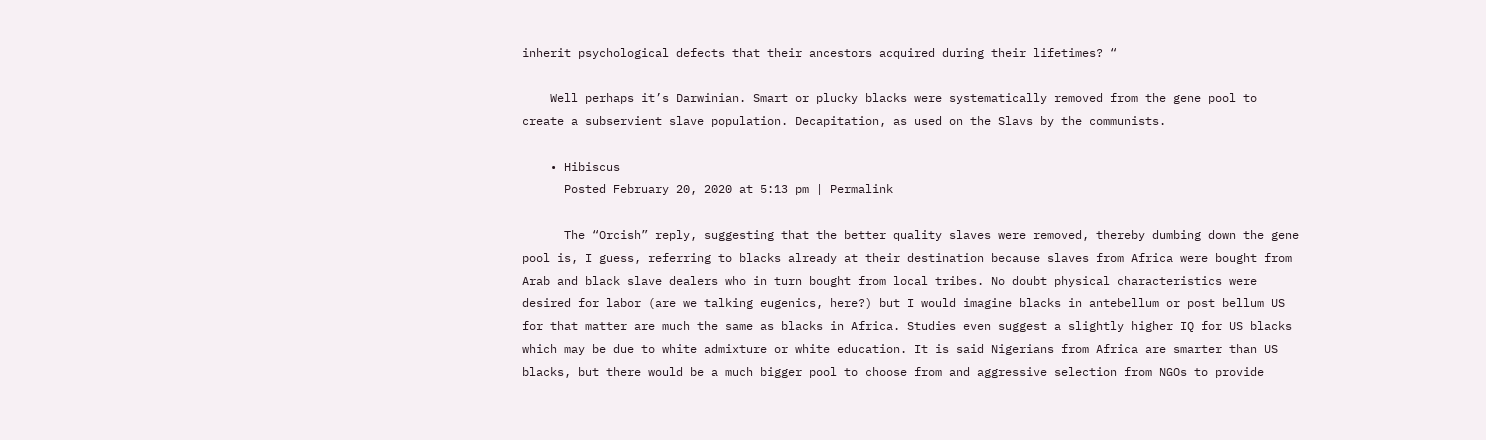inherit psychological defects that their ancestors acquired during their lifetimes? “

    Well perhaps it’s Darwinian. Smart or plucky blacks were systematically removed from the gene pool to create a subservient slave population. Decapitation, as used on the Slavs by the communists.

    • Hibiscus
      Posted February 20, 2020 at 5:13 pm | Permalink

      The “Orcish” reply, suggesting that the better quality slaves were removed, thereby dumbing down the gene pool is, I guess, referring to blacks already at their destination because slaves from Africa were bought from Arab and black slave dealers who in turn bought from local tribes. No doubt physical characteristics were desired for labor (are we talking eugenics, here?) but I would imagine blacks in antebellum or post bellum US for that matter are much the same as blacks in Africa. Studies even suggest a slightly higher IQ for US blacks which may be due to white admixture or white education. It is said Nigerians from Africa are smarter than US blacks, but there would be a much bigger pool to choose from and aggressive selection from NGOs to provide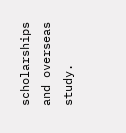scholarships and overseas study.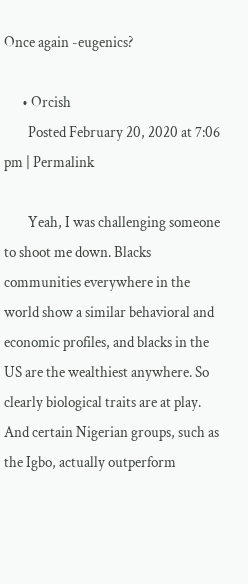Once again -eugenics?

      • Orcish
        Posted February 20, 2020 at 7:06 pm | Permalink

        Yeah, I was challenging someone to shoot me down. Blacks communities everywhere in the world show a similar behavioral and economic profiles, and blacks in the US are the wealthiest anywhere. So clearly biological traits are at play. And certain Nigerian groups, such as the Igbo, actually outperform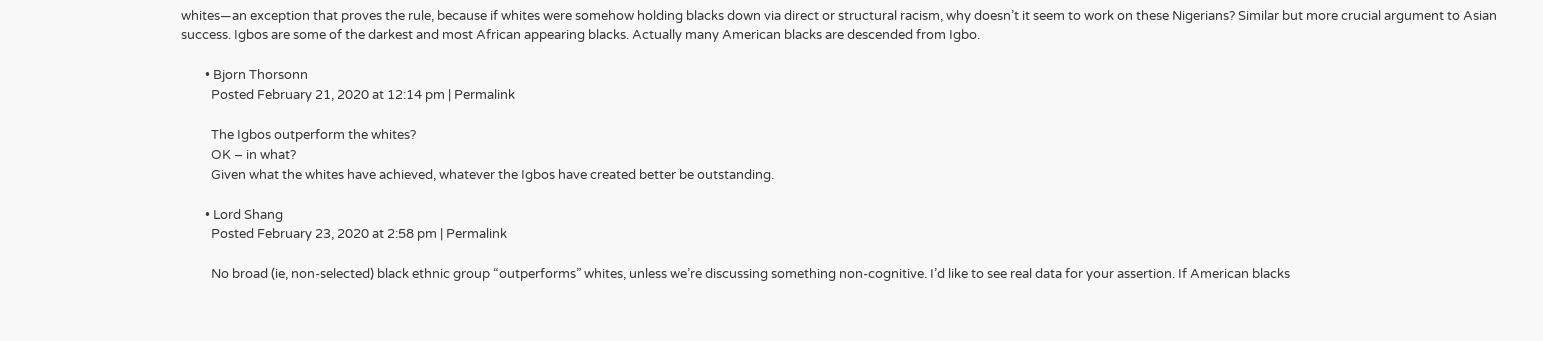whites—an exception that proves the rule, because if whites were somehow holding blacks down via direct or structural racism, why doesn’t it seem to work on these Nigerians? Similar but more crucial argument to Asian success. Igbos are some of the darkest and most African appearing blacks. Actually many American blacks are descended from Igbo.

        • Bjorn Thorsonn
          Posted February 21, 2020 at 12:14 pm | Permalink

          The Igbos outperform the whites?
          OK – in what?
          Given what the whites have achieved, whatever the Igbos have created better be outstanding.

        • Lord Shang
          Posted February 23, 2020 at 2:58 pm | Permalink

          No broad (ie, non-selected) black ethnic group “outperforms” whites, unless we’re discussing something non-cognitive. I’d like to see real data for your assertion. If American blacks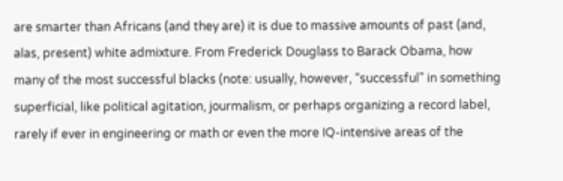are smarter than Africans (and they are) it is due to massive amounts of past (and, alas, present) white admixture. From Frederick Douglass to Barack Obama, how many of the most successful blacks (note: usually, however, “successful” in something superficial, like political agitation, jourmalism, or perhaps organizing a record label, rarely if ever in engineering or math or even the more IQ-intensive areas of the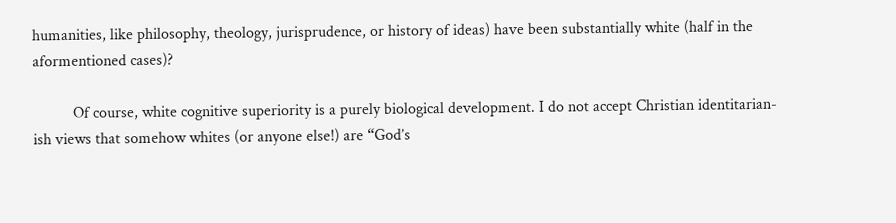humanities, like philosophy, theology, jurisprudence, or history of ideas) have been substantially white (half in the aformentioned cases)?

          Of course, white cognitive superiority is a purely biological development. I do not accept Christian identitarian-ish views that somehow whites (or anyone else!) are “God’s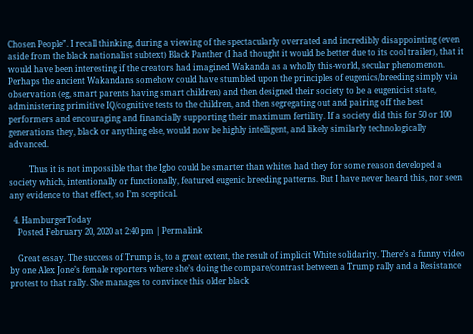Chosen People”. I recall thinking, during a viewing of the spectacularly overrated and incredibly disappointing (even aside from the black nationalist subtext) Black Panther (I had thought it would be better due to its cool trailer), that it would have been interesting if the creators had imagined Wakanda as a wholly this-world, secular phenomenon. Perhaps the ancient Wakandans somehow could have stumbled upon the principles of eugenics/breeding simply via observation (eg, smart parents having smart children) and then designed their society to be a eugenicist state, administering primitive IQ/cognitive tests to the children, and then segregating out and pairing off the best performers and encouraging and financially supporting their maximum fertility. If a society did this for 50 or 100 generations they, black or anything else, would now be highly intelligent, and likely similarly technologically advanced.

          Thus it is not impossible that the Igbo could be smarter than whites had they for some reason developed a society which, intentionally or functionally, featured eugenic breeding patterns. But I have never heard this, nor seen any evidence to that effect, so I’m sceptical.

  4. HamburgerToday
    Posted February 20, 2020 at 2:40 pm | Permalink

    Great essay. The success of Trump is, to a great extent, the result of implicit White solidarity. There’s a funny video by one Alex Jone’s female reporters where she’s doing the compare/contrast between a Trump rally and a Resistance protest to that rally. She manages to convince this older black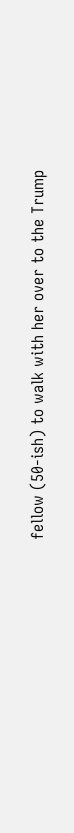fellow (50-ish) to walk with her over to the Trump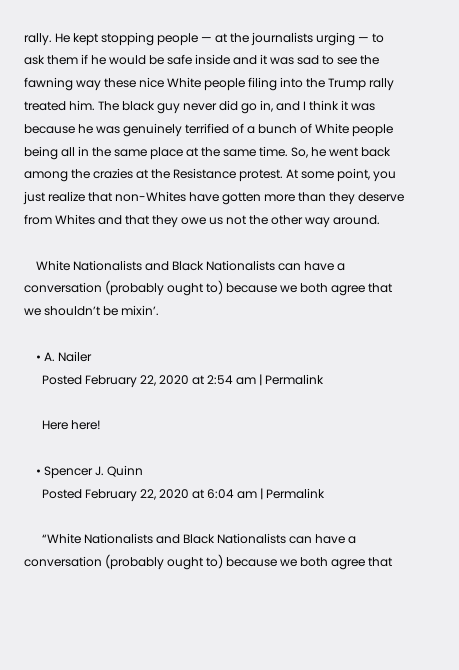rally. He kept stopping people — at the journalists urging — to ask them if he would be safe inside and it was sad to see the fawning way these nice White people filing into the Trump rally treated him. The black guy never did go in, and I think it was because he was genuinely terrified of a bunch of White people being all in the same place at the same time. So, he went back among the crazies at the Resistance protest. At some point, you just realize that non-Whites have gotten more than they deserve from Whites and that they owe us not the other way around.

    White Nationalists and Black Nationalists can have a conversation (probably ought to) because we both agree that we shouldn’t be mixin’.

    • A. Nailer
      Posted February 22, 2020 at 2:54 am | Permalink

      Here here!

    • Spencer J. Quinn
      Posted February 22, 2020 at 6:04 am | Permalink

      “White Nationalists and Black Nationalists can have a conversation (probably ought to) because we both agree that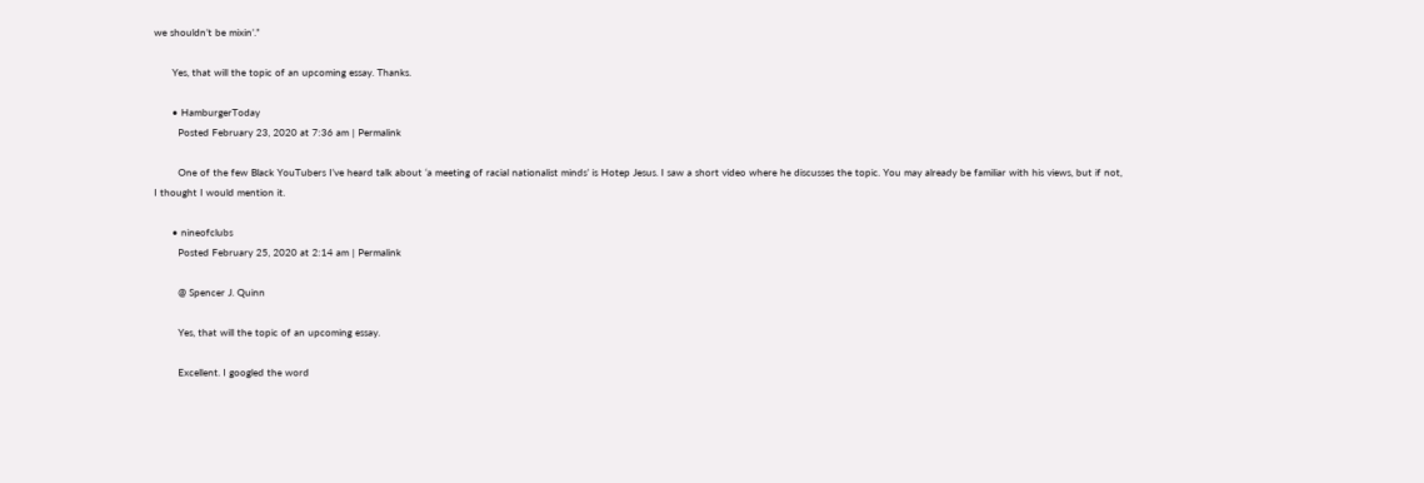we shouldn’t be mixin’.”

      Yes, that will the topic of an upcoming essay. Thanks.

      • HamburgerToday
        Posted February 23, 2020 at 7:36 am | Permalink

        One of the few Black YouTubers I’ve heard talk about ‘a meeting of racial nationalist minds’ is Hotep Jesus. I saw a short video where he discusses the topic. You may already be familiar with his views, but if not, I thought I would mention it.

      • nineofclubs
        Posted February 25, 2020 at 2:14 am | Permalink

        @ Spencer J. Quinn

        Yes, that will the topic of an upcoming essay.

        Excellent. I googled the word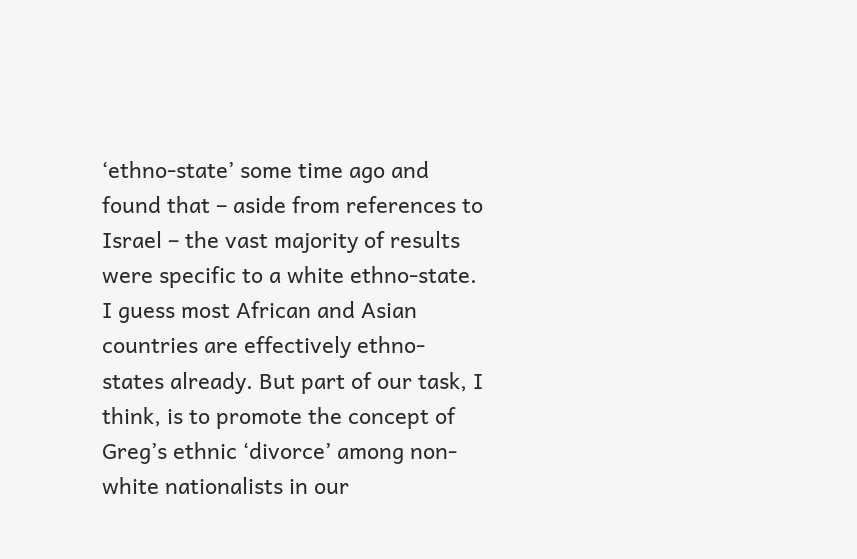‘ethno-state’ some time ago and found that – aside from references to Israel – the vast majority of results were specific to a white ethno-state. I guess most African and Asian countries are effectively ethno-states already. But part of our task, I think, is to promote the concept of Greg’s ethnic ‘divorce’ among non-white nationalists in our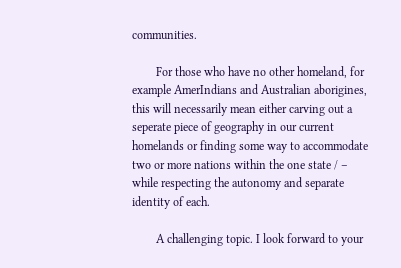communities.

        For those who have no other homeland, for example AmerIndians and Australian aborigines, this will necessarily mean either carving out a seperate piece of geography in our current homelands or finding some way to accommodate two or more nations within the one state / – while respecting the autonomy and separate identity of each.

        A challenging topic. I look forward to your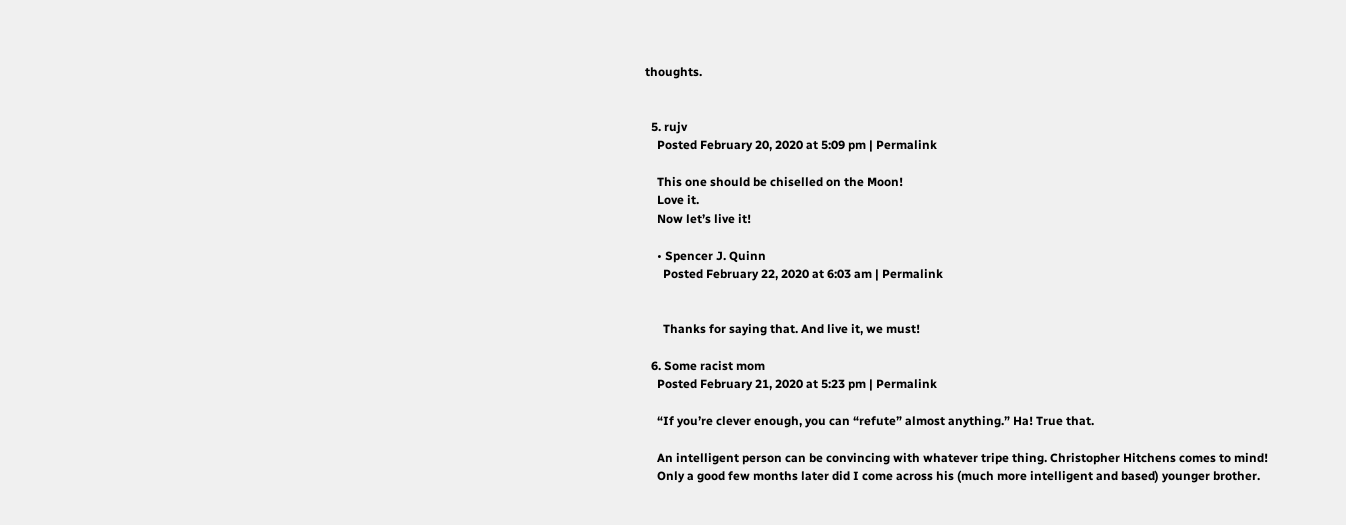thoughts.


  5. rujv
    Posted February 20, 2020 at 5:09 pm | Permalink

    This one should be chiselled on the Moon!
    Love it.
    Now let’s live it!

    • Spencer J. Quinn
      Posted February 22, 2020 at 6:03 am | Permalink


      Thanks for saying that. And live it, we must!

  6. Some racist mom
    Posted February 21, 2020 at 5:23 pm | Permalink

    “If you’re clever enough, you can “refute” almost anything.” Ha! True that.

    An intelligent person can be convincing with whatever tripe thing. Christopher Hitchens comes to mind!
    Only a good few months later did I come across his (much more intelligent and based) younger brother.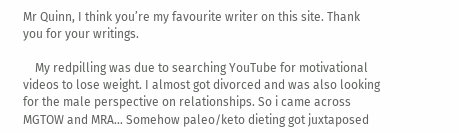Mr Quinn, I think you’re my favourite writer on this site. Thank you for your writings.

    My redpilling was due to searching YouTube for motivational videos to lose weight. I almost got divorced and was also looking for the male perspective on relationships. So i came across MGTOW and MRA… Somehow paleo/keto dieting got juxtaposed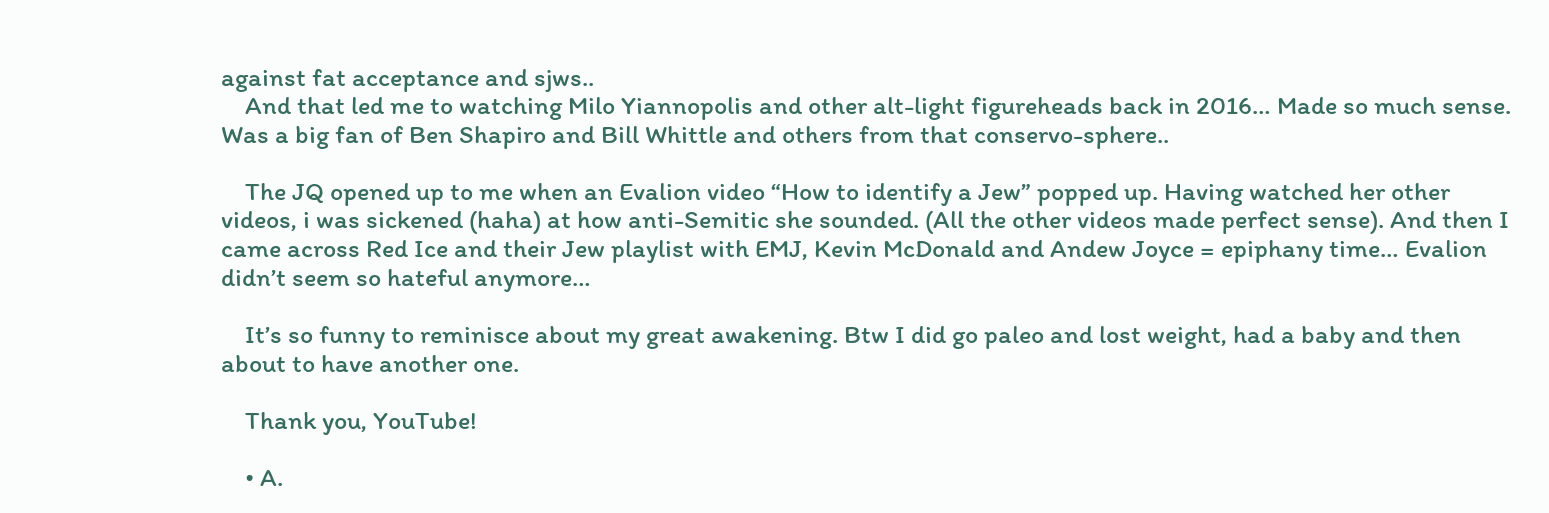against fat acceptance and sjws..
    And that led me to watching Milo Yiannopolis and other alt-light figureheads back in 2016… Made so much sense. Was a big fan of Ben Shapiro and Bill Whittle and others from that conservo-sphere..

    The JQ opened up to me when an Evalion video “How to identify a Jew” popped up. Having watched her other videos, i was sickened (haha) at how anti-Semitic she sounded. (All the other videos made perfect sense). And then I came across Red Ice and their Jew playlist with EMJ, Kevin McDonald and Andew Joyce = epiphany time… Evalion didn’t seem so hateful anymore…

    It’s so funny to reminisce about my great awakening. Btw I did go paleo and lost weight, had a baby and then about to have another one.

    Thank you, YouTube!

    • A.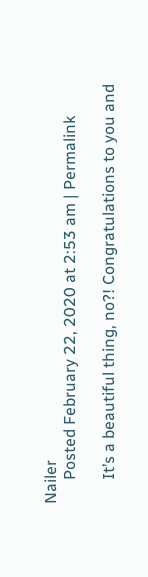Nailer
      Posted February 22, 2020 at 2:53 am | Permalink

      It’s a beautiful thing, no?! Congratulations to you and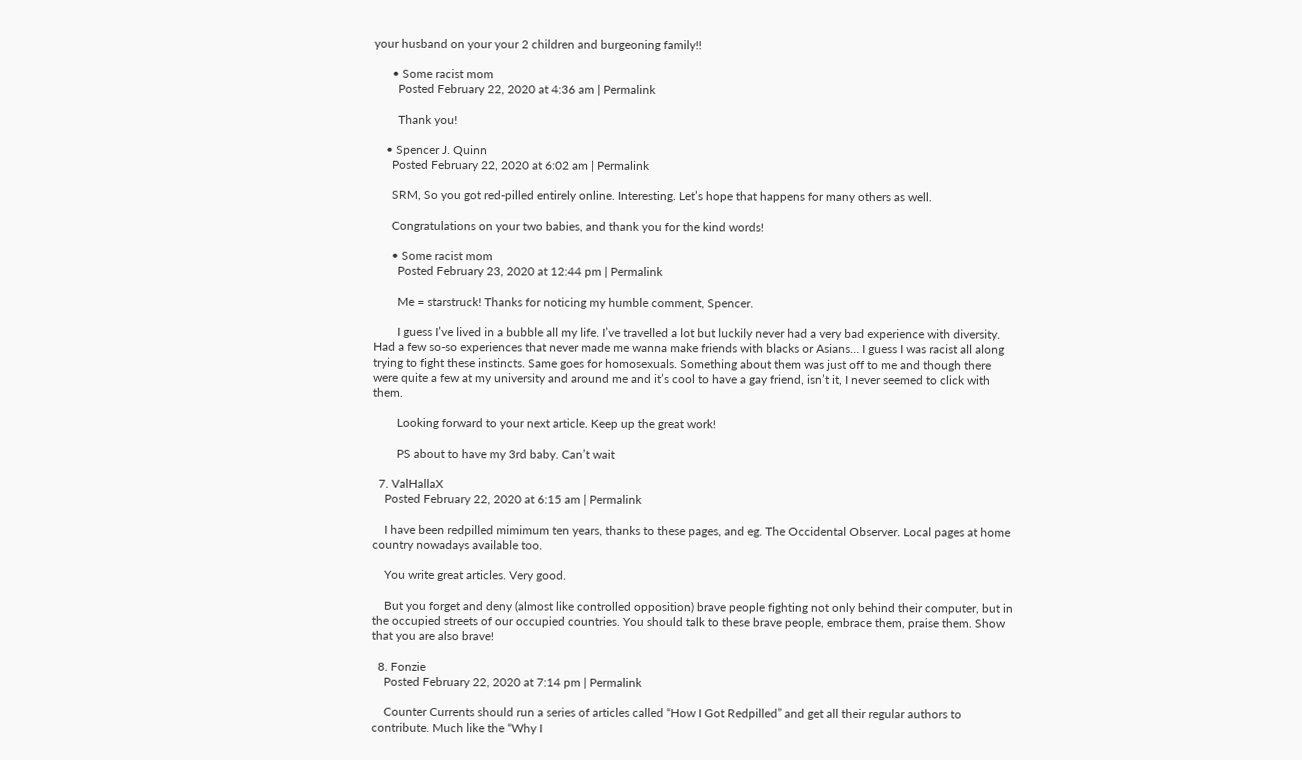your husband on your your 2 children and burgeoning family!!

      • Some racist mom
        Posted February 22, 2020 at 4:36 am | Permalink

        Thank you!

    • Spencer J. Quinn
      Posted February 22, 2020 at 6:02 am | Permalink

      SRM, So you got red-pilled entirely online. Interesting. Let’s hope that happens for many others as well.

      Congratulations on your two babies, and thank you for the kind words!

      • Some racist mom
        Posted February 23, 2020 at 12:44 pm | Permalink

        Me = starstruck! Thanks for noticing my humble comment, Spencer.

        I guess I’ve lived in a bubble all my life. I’ve travelled a lot but luckily never had a very bad experience with diversity. Had a few so-so experiences that never made me wanna make friends with blacks or Asians… I guess I was racist all along trying to fight these instincts. Same goes for homosexuals. Something about them was just off to me and though there were quite a few at my university and around me and it’s cool to have a gay friend, isn’t it, I never seemed to click with them.

        Looking forward to your next article. Keep up the great work!

        PS about to have my 3rd baby. Can’t wait

  7. ValHallaX
    Posted February 22, 2020 at 6:15 am | Permalink

    I have been redpilled mimimum ten years, thanks to these pages, and eg. The Occidental Observer. Local pages at home country nowadays available too.

    You write great articles. Very good.

    But you forget and deny (almost like controlled opposition) brave people fighting not only behind their computer, but in the occupied streets of our occupied countries. You should talk to these brave people, embrace them, praise them. Show that you are also brave!

  8. Fonzie
    Posted February 22, 2020 at 7:14 pm | Permalink

    Counter Currents should run a series of articles called “How I Got Redpilled” and get all their regular authors to contribute. Much like the “Why I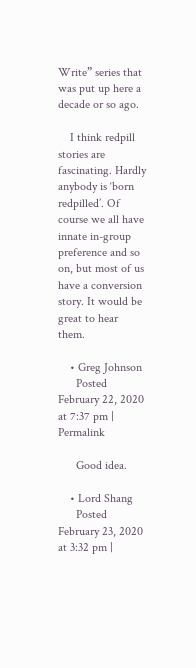Write” series that was put up here a decade or so ago.

    I think redpill stories are fascinating. Hardly anybody is ‘born redpilled’. Of course we all have innate in-group preference and so on, but most of us have a conversion story. It would be great to hear them.

    • Greg Johnson
      Posted February 22, 2020 at 7:37 pm | Permalink

      Good idea.

    • Lord Shang
      Posted February 23, 2020 at 3:32 pm |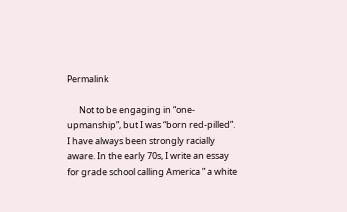Permalink

      Not to be engaging in “one-upmanship”, but I was “born red-pilled”. I have always been strongly racially aware. In the early 70s, I write an essay for grade school calling America ” a white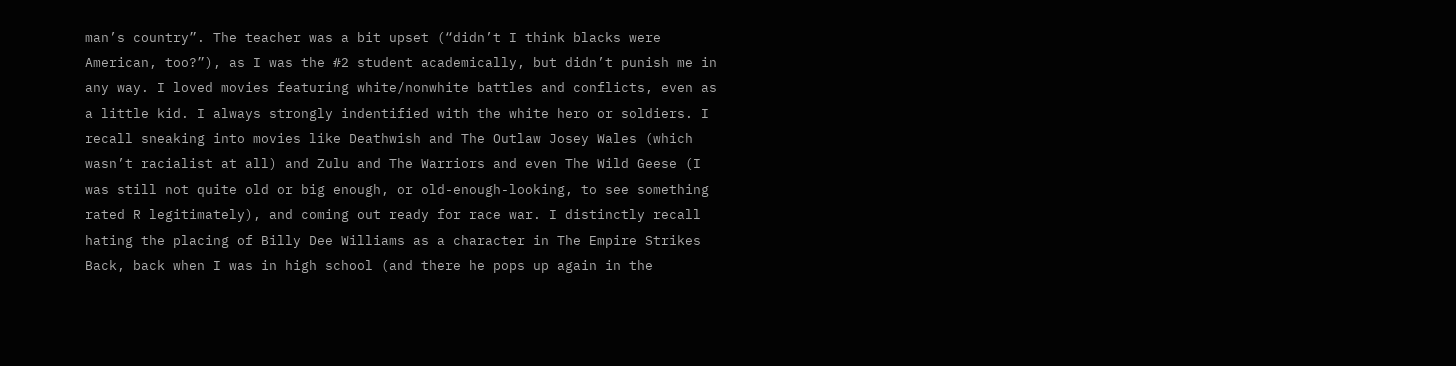man’s country”. The teacher was a bit upset (“didn’t I think blacks were American, too?”), as I was the #2 student academically, but didn’t punish me in any way. I loved movies featuring white/nonwhite battles and conflicts, even as a little kid. I always strongly indentified with the white hero or soldiers. I recall sneaking into movies like Deathwish and The Outlaw Josey Wales (which wasn’t racialist at all) and Zulu and The Warriors and even The Wild Geese (I was still not quite old or big enough, or old-enough-looking, to see something rated R legitimately), and coming out ready for race war. I distinctly recall hating the placing of Billy Dee Williams as a character in The Empire Strikes Back, back when I was in high school (and there he pops up again in the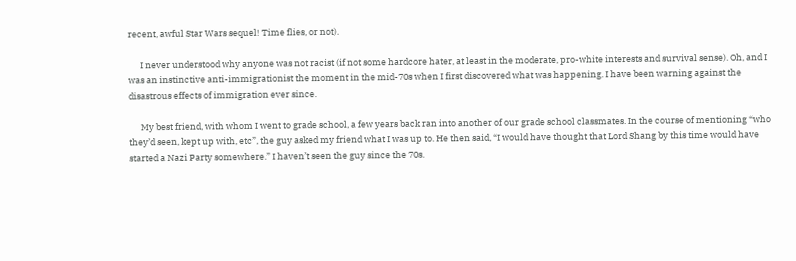recent, awful Star Wars sequel! Time flies, or not).

      I never understood why anyone was not racist (if not some hardcore hater, at least in the moderate, pro-white interests and survival sense). Oh, and I was an instinctive anti-immigrationist the moment in the mid-70s when I first discovered what was happening. I have been warning against the disastrous effects of immigration ever since.

      My best friend, with whom I went to grade school, a few years back ran into another of our grade school classmates. In the course of mentioning “who they’d seen, kept up with, etc”, the guy asked my friend what I was up to. He then said, “I would have thought that Lord Shang by this time would have started a Nazi Party somewhere.” I haven’t seen the guy since the 70s.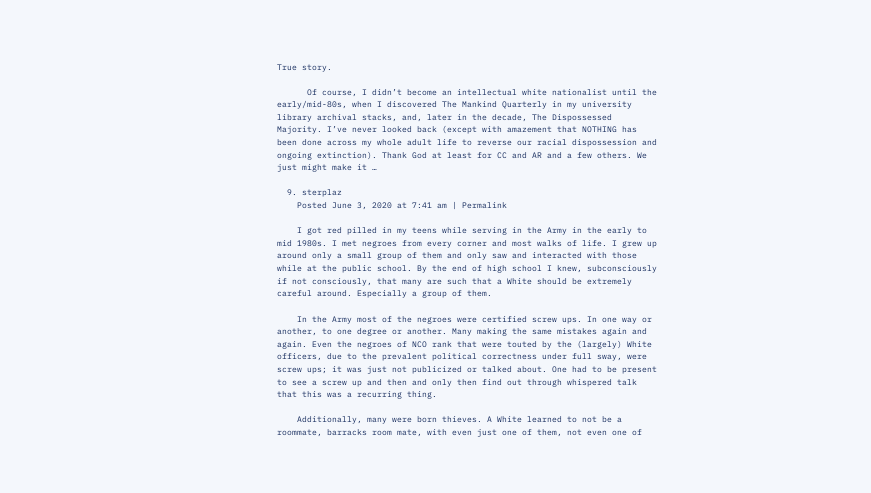True story.

      Of course, I didn’t become an intellectual white nationalist until the early/mid-80s, when I discovered The Mankind Quarterly in my university library archival stacks, and, later in the decade, The Dispossessed Majority. I’ve never looked back (except with amazement that NOTHING has been done across my whole adult life to reverse our racial dispossession and ongoing extinction). Thank God at least for CC and AR and a few others. We just might make it …

  9. sterplaz
    Posted June 3, 2020 at 7:41 am | Permalink

    I got red pilled in my teens while serving in the Army in the early to mid 1980s. I met negroes from every corner and most walks of life. I grew up around only a small group of them and only saw and interacted with those while at the public school. By the end of high school I knew, subconsciously if not consciously, that many are such that a White should be extremely careful around. Especially a group of them.

    In the Army most of the negroes were certified screw ups. In one way or another, to one degree or another. Many making the same mistakes again and again. Even the negroes of NCO rank that were touted by the (largely) White officers, due to the prevalent political correctness under full sway, were screw ups; it was just not publicized or talked about. One had to be present to see a screw up and then and only then find out through whispered talk that this was a recurring thing.

    Additionally, many were born thieves. A White learned to not be a roommate, barracks room mate, with even just one of them, not even one of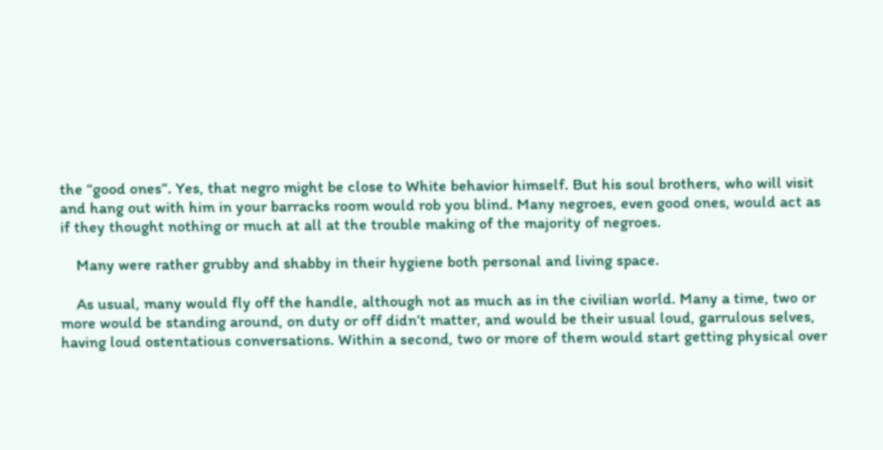the “good ones”. Yes, that negro might be close to White behavior himself. But his soul brothers, who will visit and hang out with him in your barracks room would rob you blind. Many negroes, even good ones, would act as if they thought nothing or much at all at the trouble making of the majority of negroes.

    Many were rather grubby and shabby in their hygiene both personal and living space.

    As usual, many would fly off the handle, although not as much as in the civilian world. Many a time, two or more would be standing around, on duty or off didn’t matter, and would be their usual loud, garrulous selves, having loud ostentatious conversations. Within a second, two or more of them would start getting physical over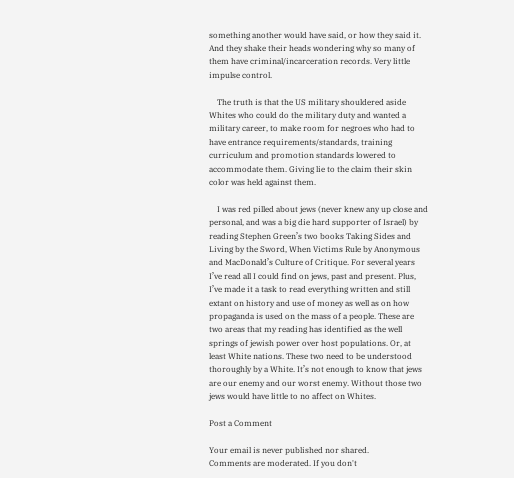something another would have said, or how they said it. And they shake their heads wondering why so many of them have criminal/incarceration records. Very little impulse control.

    The truth is that the US military shouldered aside Whites who could do the military duty and wanted a military career, to make room for negroes who had to have entrance requirements/standards, training curriculum and promotion standards lowered to accommodate them. Giving lie to the claim their skin color was held against them.

    I was red pilled about jews (never knew any up close and personal, and was a big die hard supporter of Israel) by reading Stephen Green’s two books Taking Sides and Living by the Sword, When Victims Rule by Anonymous and MacDonald’s Culture of Critique. For several years I’ve read all I could find on jews, past and present. Plus, I’ve made it a task to read everything written and still extant on history and use of money as well as on how propaganda is used on the mass of a people. These are two areas that my reading has identified as the well springs of jewish power over host populations. Or, at least White nations. These two need to be understood thoroughly by a White. It’s not enough to know that jews are our enemy and our worst enemy. Without those two jews would have little to no affect on Whites.

Post a Comment

Your email is never published nor shared.
Comments are moderated. If you don't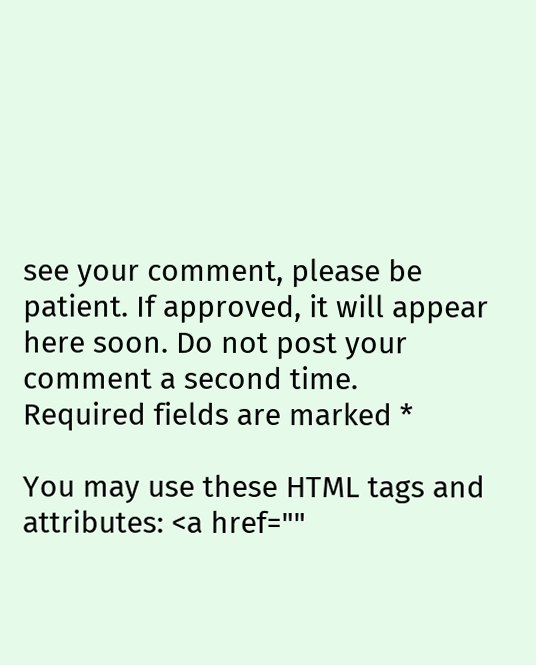see your comment, please be patient. If approved, it will appear here soon. Do not post your comment a second time.
Required fields are marked *

You may use these HTML tags and attributes: <a href=""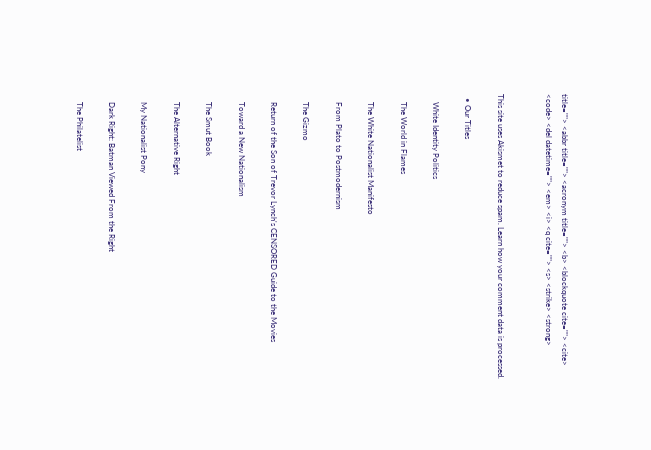title=""> <abbr title=""> <acronym title=""> <b> <blockquote cite=""> <cite> <code> <del datetime=""> <em> <i> <q cite=""> <s> <strike> <strong>


This site uses Akismet to reduce spam. Learn how your comment data is processed.

  • Our Titles

    White Identity Politics

    The World in Flames

    The White Nationalist Manifesto

    From Plato to Postmodernism

    The Gizmo

    Return of the Son of Trevor Lynch's CENSORED Guide to the Movies

    Toward a New Nationalism

    The Smut Book

    The Alternative Right

    My Nationalist Pony

    Dark Right: Batman Viewed From the Right

    The Philatelist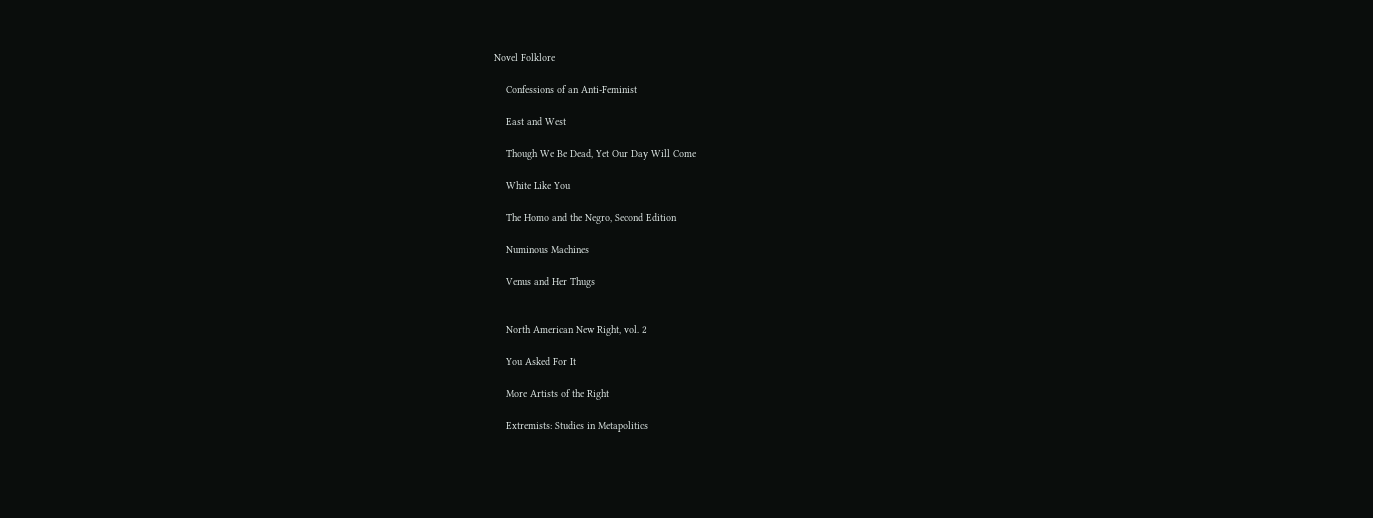Novel Folklore

    Confessions of an Anti-Feminist

    East and West

    Though We Be Dead, Yet Our Day Will Come

    White Like You

    The Homo and the Negro, Second Edition

    Numinous Machines

    Venus and Her Thugs


    North American New Right, vol. 2

    You Asked For It

    More Artists of the Right

    Extremists: Studies in Metapolitics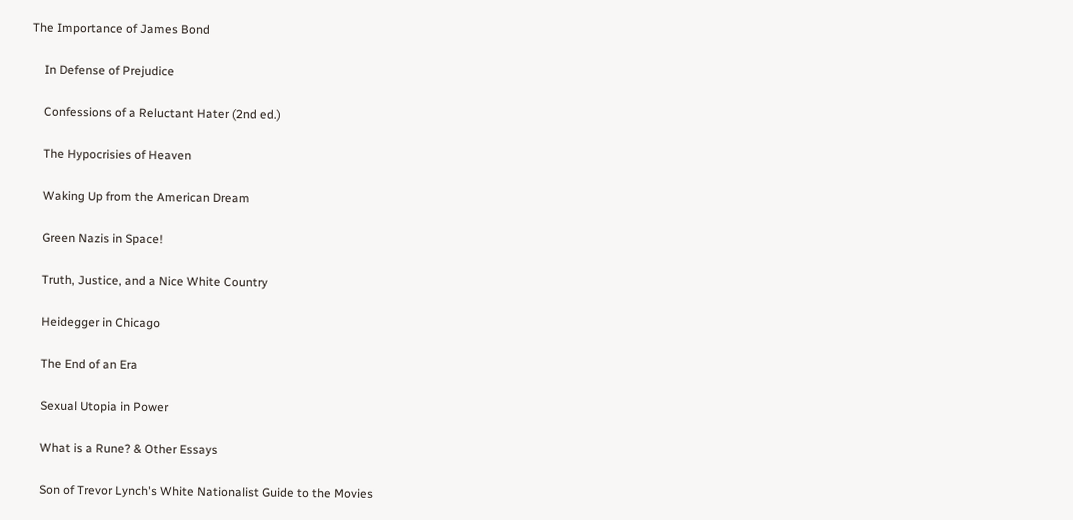The Importance of James Bond

    In Defense of Prejudice

    Confessions of a Reluctant Hater (2nd ed.)

    The Hypocrisies of Heaven

    Waking Up from the American Dream

    Green Nazis in Space!

    Truth, Justice, and a Nice White Country

    Heidegger in Chicago

    The End of an Era

    Sexual Utopia in Power

    What is a Rune? & Other Essays

    Son of Trevor Lynch's White Nationalist Guide to the Movies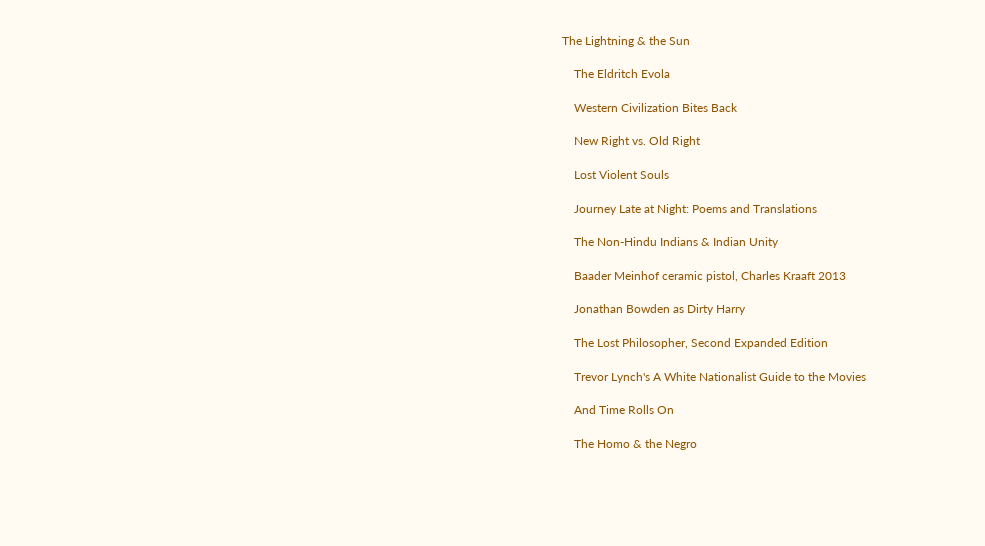The Lightning & the Sun

    The Eldritch Evola

    Western Civilization Bites Back

    New Right vs. Old Right

    Lost Violent Souls

    Journey Late at Night: Poems and Translations

    The Non-Hindu Indians & Indian Unity

    Baader Meinhof ceramic pistol, Charles Kraaft 2013

    Jonathan Bowden as Dirty Harry

    The Lost Philosopher, Second Expanded Edition

    Trevor Lynch's A White Nationalist Guide to the Movies

    And Time Rolls On

    The Homo & the Negro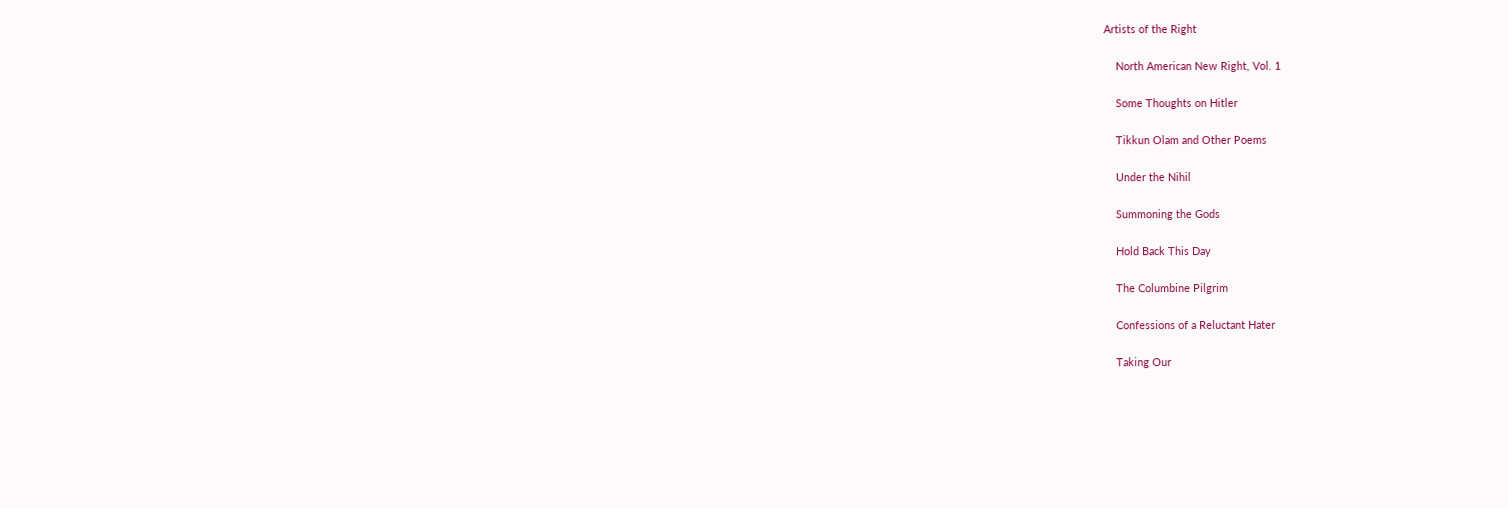Artists of the Right

    North American New Right, Vol. 1

    Some Thoughts on Hitler

    Tikkun Olam and Other Poems

    Under the Nihil

    Summoning the Gods

    Hold Back This Day

    The Columbine Pilgrim

    Confessions of a Reluctant Hater

    Taking Our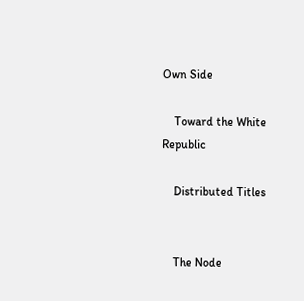Own Side

    Toward the White Republic

    Distributed Titles


    The Node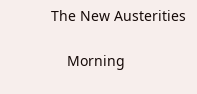The New Austerities

    Morning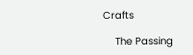Crafts

    The Passing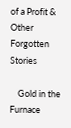of a Profit & Other Forgotten Stories

    Gold in the Furnace